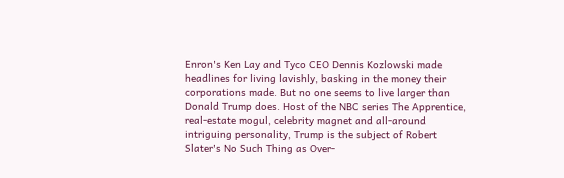Enron's Ken Lay and Tyco CEO Dennis Kozlowski made headlines for living lavishly, basking in the money their corporations made. But no one seems to live larger than Donald Trump does. Host of the NBC series The Apprentice, real-estate mogul, celebrity magnet and all-around intriguing personality, Trump is the subject of Robert Slater's No Such Thing as Over-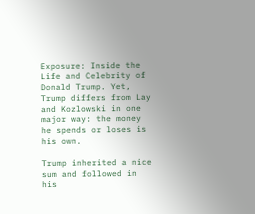Exposure: Inside the Life and Celebrity of Donald Trump. Yet, Trump differs from Lay and Kozlowski in one major way: the money he spends or loses is his own.

Trump inherited a nice sum and followed in his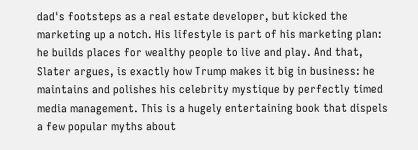dad's footsteps as a real estate developer, but kicked the marketing up a notch. His lifestyle is part of his marketing plan: he builds places for wealthy people to live and play. And that, Slater argues, is exactly how Trump makes it big in business: he maintains and polishes his celebrity mystique by perfectly timed media management. This is a hugely entertaining book that dispels a few popular myths about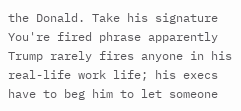the Donald. Take his signature You're fired phrase apparently Trump rarely fires anyone in his real-life work life; his execs have to beg him to let someone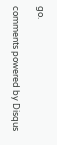go.

comments powered by Disqus